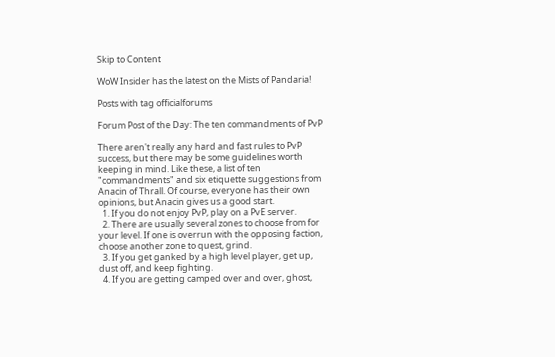Skip to Content

WoW Insider has the latest on the Mists of Pandaria!

Posts with tag officialforums

Forum Post of the Day: The ten commandments of PvP

There aren't really any hard and fast rules to PvP success, but there may be some guidelines worth keeping in mind. Like these, a list of ten "commandments" and six etiquette suggestions from Anacin of Thrall. Of course, everyone has their own opinions, but Anacin gives us a good start.
  1. If you do not enjoy PvP, play on a PvE server.
  2. There are usually several zones to choose from for your level. If one is overrun with the opposing faction, choose another zone to quest, grind.
  3. If you get ganked by a high level player, get up, dust off, and keep fighting.
  4. If you are getting camped over and over, ghost,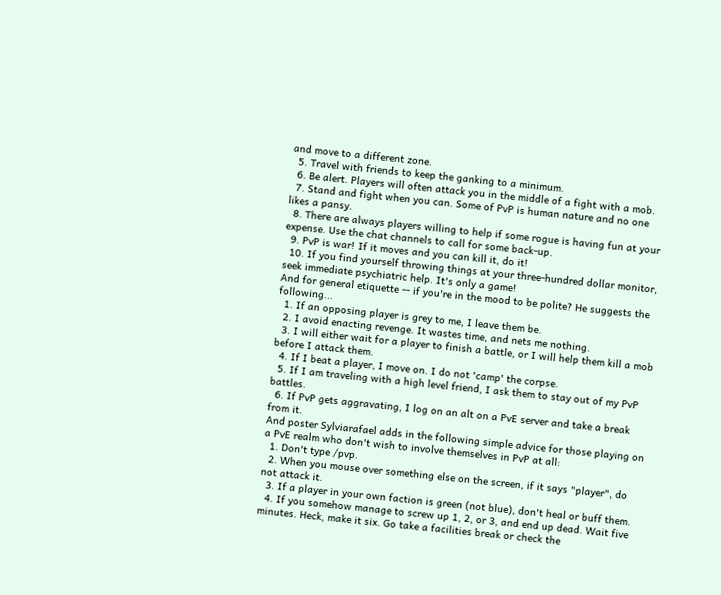and move to a different zone.
  5. Travel with friends to keep the ganking to a minimum.
  6. Be alert. Players will often attack you in the middle of a fight with a mob.
  7. Stand and fight when you can. Some of PvP is human nature and no one likes a pansy.
  8. There are always players willing to help if some rogue is having fun at your expense. Use the chat channels to call for some back-up.
  9. PvP is war! If it moves and you can kill it, do it!
  10. If you find yourself throwing things at your three-hundred dollar monitor, seek immediate psychiatric help. It's only a game!
And for general etiquette -- if you're in the mood to be polite? He suggests the following...
  1. If an opposing player is grey to me, I leave them be.
  2. I avoid enacting revenge. It wastes time, and nets me nothing.
  3. I will either wait for a player to finish a battle, or I will help them kill a mob before I attack them.
  4. If I beat a player, I move on. I do not 'camp' the corpse.
  5. If I am traveling with a high level friend, I ask them to stay out of my PvP battles.
  6. If PvP gets aggravating, I log on an alt on a PvE server and take a break from it.
And poster Sylviarafael adds in the following simple advice for those playing on a PvE realm who don't wish to involve themselves in PvP at all:
  1. Don't type /pvp.
  2. When you mouse over something else on the screen, if it says "player", do not attack it.
  3. If a player in your own faction is green (not blue), don't heal or buff them.
  4. If you somehow manage to screw up 1, 2, or 3, and end up dead. Wait five minutes. Heck, make it six. Go take a facilities break or check the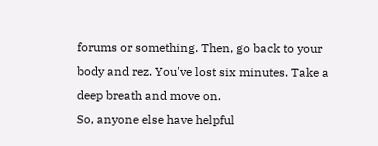forums or something. Then, go back to your body and rez. You've lost six minutes. Take a deep breath and move on.
So, anyone else have helpful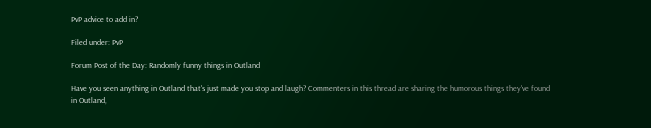PvP advice to add in?

Filed under: PvP

Forum Post of the Day: Randomly funny things in Outland

Have you seen anything in Outland that's just made you stop and laugh? Commenters in this thread are sharing the humorous things they've found in Outland,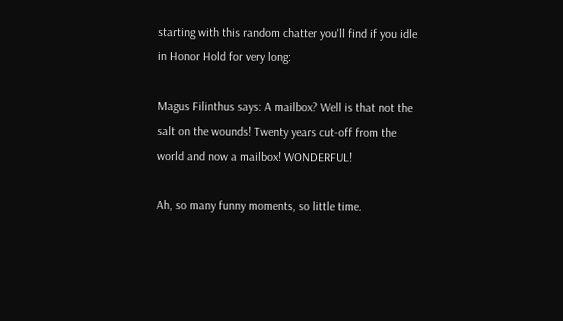starting with this random chatter you'll find if you idle in Honor Hold for very long:

Magus Filinthus says: A mailbox? Well is that not the salt on the wounds! Twenty years cut-off from the world and now a mailbox! WONDERFUL!

Ah, so many funny moments, so little time.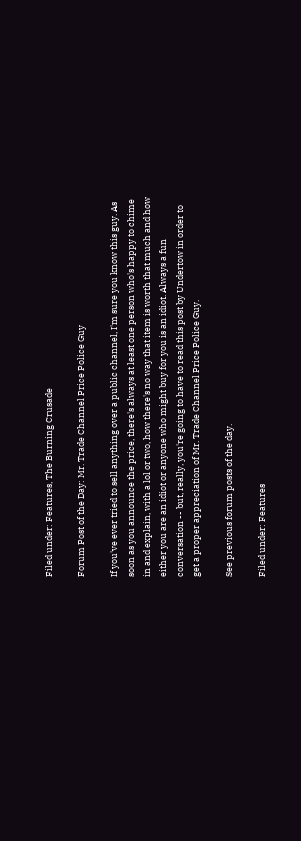Filed under: Features, The Burning Crusade

Forum Post of the Day: Mr. Trade Channel Price Police Guy

If you've ever tried to sell anything over a public channel, I'm sure you know this guy. As soon as you announce the price, there's always at least one person who's happy to chime in and explain, with a lol or two, how there's no way that item is worth that much and how either you are an idiot or anyone who might buy for you is an idiot. Always a fun conversation -- but, really, you're going to have to read this post by Undertow in order to get a proper appreciation of Mr. Trade Channel Price Police Guy.

See previous forum posts of the day.

Filed under: Features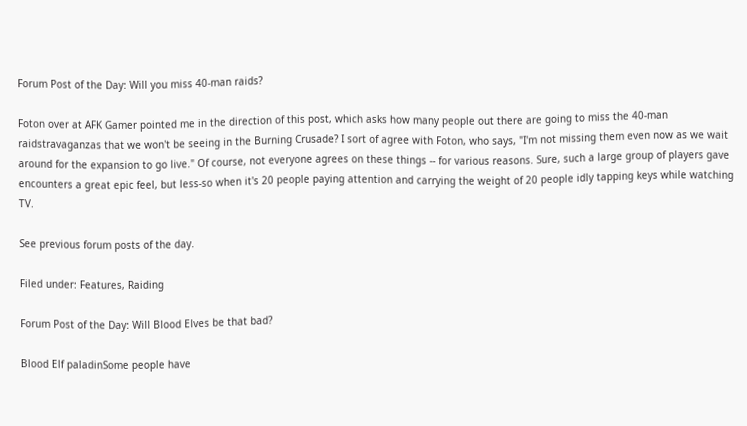Forum Post of the Day: Will you miss 40-man raids?

Foton over at AFK Gamer pointed me in the direction of this post, which asks how many people out there are going to miss the 40-man raidstravaganzas that we won't be seeing in the Burning Crusade? I sort of agree with Foton, who says, "I'm not missing them even now as we wait around for the expansion to go live." Of course, not everyone agrees on these things -- for various reasons. Sure, such a large group of players gave encounters a great epic feel, but less-so when it's 20 people paying attention and carrying the weight of 20 people idly tapping keys while watching TV.

See previous forum posts of the day.

Filed under: Features, Raiding

Forum Post of the Day: Will Blood Elves be that bad?

Blood Elf paladinSome people have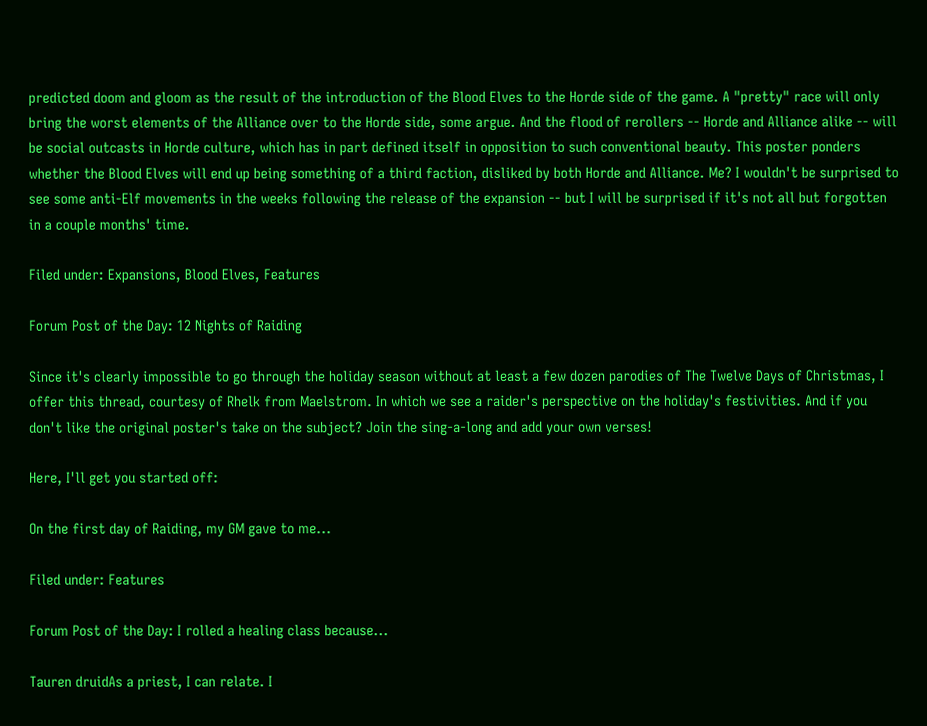predicted doom and gloom as the result of the introduction of the Blood Elves to the Horde side of the game. A "pretty" race will only bring the worst elements of the Alliance over to the Horde side, some argue. And the flood of rerollers -- Horde and Alliance alike -- will be social outcasts in Horde culture, which has in part defined itself in opposition to such conventional beauty. This poster ponders whether the Blood Elves will end up being something of a third faction, disliked by both Horde and Alliance. Me? I wouldn't be surprised to see some anti-Elf movements in the weeks following the release of the expansion -- but I will be surprised if it's not all but forgotten in a couple months' time.

Filed under: Expansions, Blood Elves, Features

Forum Post of the Day: 12 Nights of Raiding

Since it's clearly impossible to go through the holiday season without at least a few dozen parodies of The Twelve Days of Christmas, I offer this thread, courtesy of Rhelk from Maelstrom. In which we see a raider's perspective on the holiday's festivities. And if you don't like the original poster's take on the subject? Join the sing-a-long and add your own verses!

Here, I'll get you started off:

On the first day of Raiding, my GM gave to me...

Filed under: Features

Forum Post of the Day: I rolled a healing class because...

Tauren druidAs a priest, I can relate. I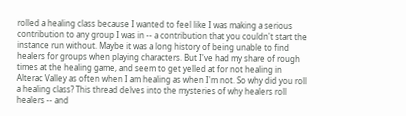rolled a healing class because I wanted to feel like I was making a serious contribution to any group I was in -- a contribution that you couldn't start the instance run without. Maybe it was a long history of being unable to find healers for groups when playing characters. But I've had my share of rough times at the healing game, and seem to get yelled at for not healing in Alterac Valley as often when I am healing as when I'm not. So why did you roll a healing class? This thread delves into the mysteries of why healers roll healers -- and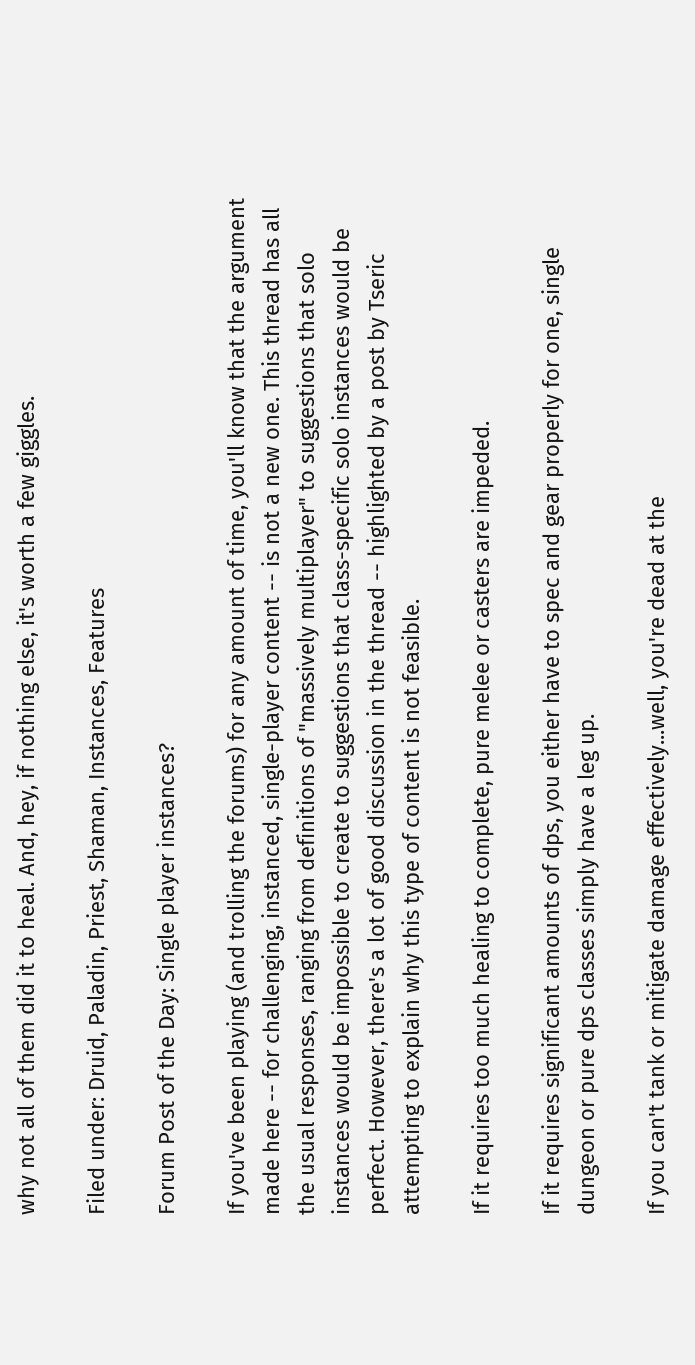why not all of them did it to heal. And, hey, if nothing else, it's worth a few giggles.

Filed under: Druid, Paladin, Priest, Shaman, Instances, Features

Forum Post of the Day: Single player instances?

If you've been playing (and trolling the forums) for any amount of time, you'll know that the argument made here -- for challenging, instanced, single-player content -- is not a new one. This thread has all the usual responses, ranging from definitions of "massively multiplayer" to suggestions that solo instances would be impossible to create to suggestions that class-specific solo instances would be perfect. However, there's a lot of good discussion in the thread -- highlighted by a post by Tseric attempting to explain why this type of content is not feasible.

If it requires too much healing to complete, pure melee or casters are impeded.

If it requires significant amounts of dps, you either have to spec and gear properly for one, single dungeon or pure dps classes simply have a leg up.

If you can't tank or mitigate damage effectively...well, you're dead at the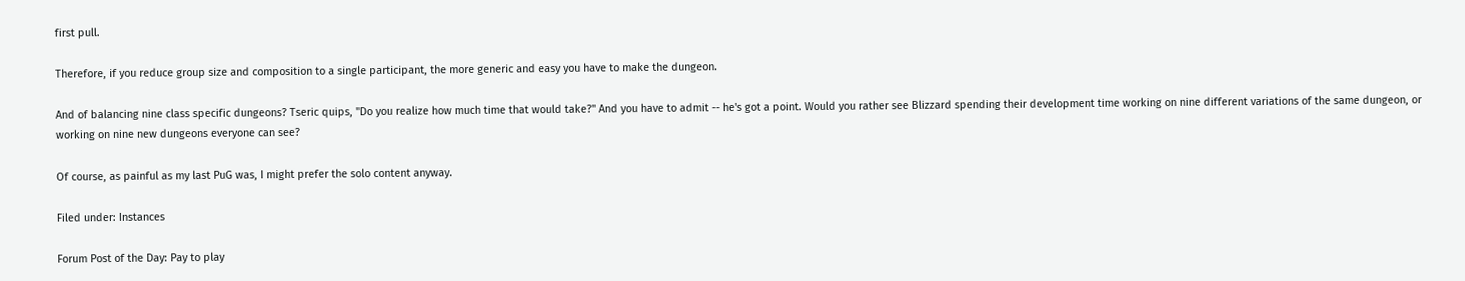first pull.

Therefore, if you reduce group size and composition to a single participant, the more generic and easy you have to make the dungeon.

And of balancing nine class specific dungeons? Tseric quips, "Do you realize how much time that would take?" And you have to admit -- he's got a point. Would you rather see Blizzard spending their development time working on nine different variations of the same dungeon, or working on nine new dungeons everyone can see?

Of course, as painful as my last PuG was, I might prefer the solo content anyway.

Filed under: Instances

Forum Post of the Day: Pay to play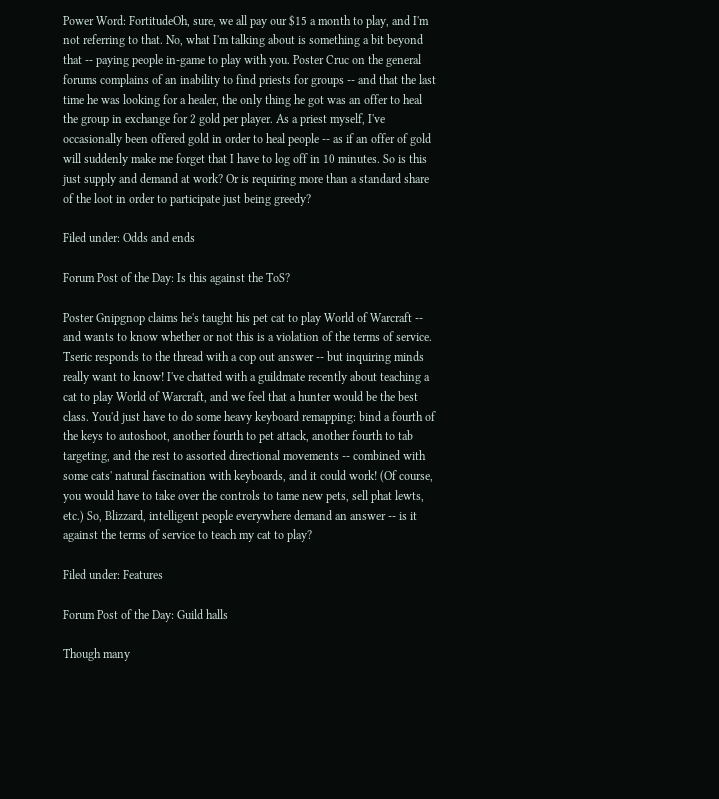Power Word: FortitudeOh, sure, we all pay our $15 a month to play, and I'm not referring to that. No, what I'm talking about is something a bit beyond that -- paying people in-game to play with you. Poster Cruc on the general forums complains of an inability to find priests for groups -- and that the last time he was looking for a healer, the only thing he got was an offer to heal the group in exchange for 2 gold per player. As a priest myself, I've occasionally been offered gold in order to heal people -- as if an offer of gold will suddenly make me forget that I have to log off in 10 minutes. So is this just supply and demand at work? Or is requiring more than a standard share of the loot in order to participate just being greedy?

Filed under: Odds and ends

Forum Post of the Day: Is this against the ToS?

Poster Gnipgnop claims he's taught his pet cat to play World of Warcraft -- and wants to know whether or not this is a violation of the terms of service. Tseric responds to the thread with a cop out answer -- but inquiring minds really want to know! I've chatted with a guildmate recently about teaching a cat to play World of Warcraft, and we feel that a hunter would be the best class. You'd just have to do some heavy keyboard remapping: bind a fourth of the keys to autoshoot, another fourth to pet attack, another fourth to tab targeting, and the rest to assorted directional movements -- combined with some cats' natural fascination with keyboards, and it could work! (Of course, you would have to take over the controls to tame new pets, sell phat lewts, etc.) So, Blizzard, intelligent people everywhere demand an answer -- is it against the terms of service to teach my cat to play?

Filed under: Features

Forum Post of the Day: Guild halls

Though many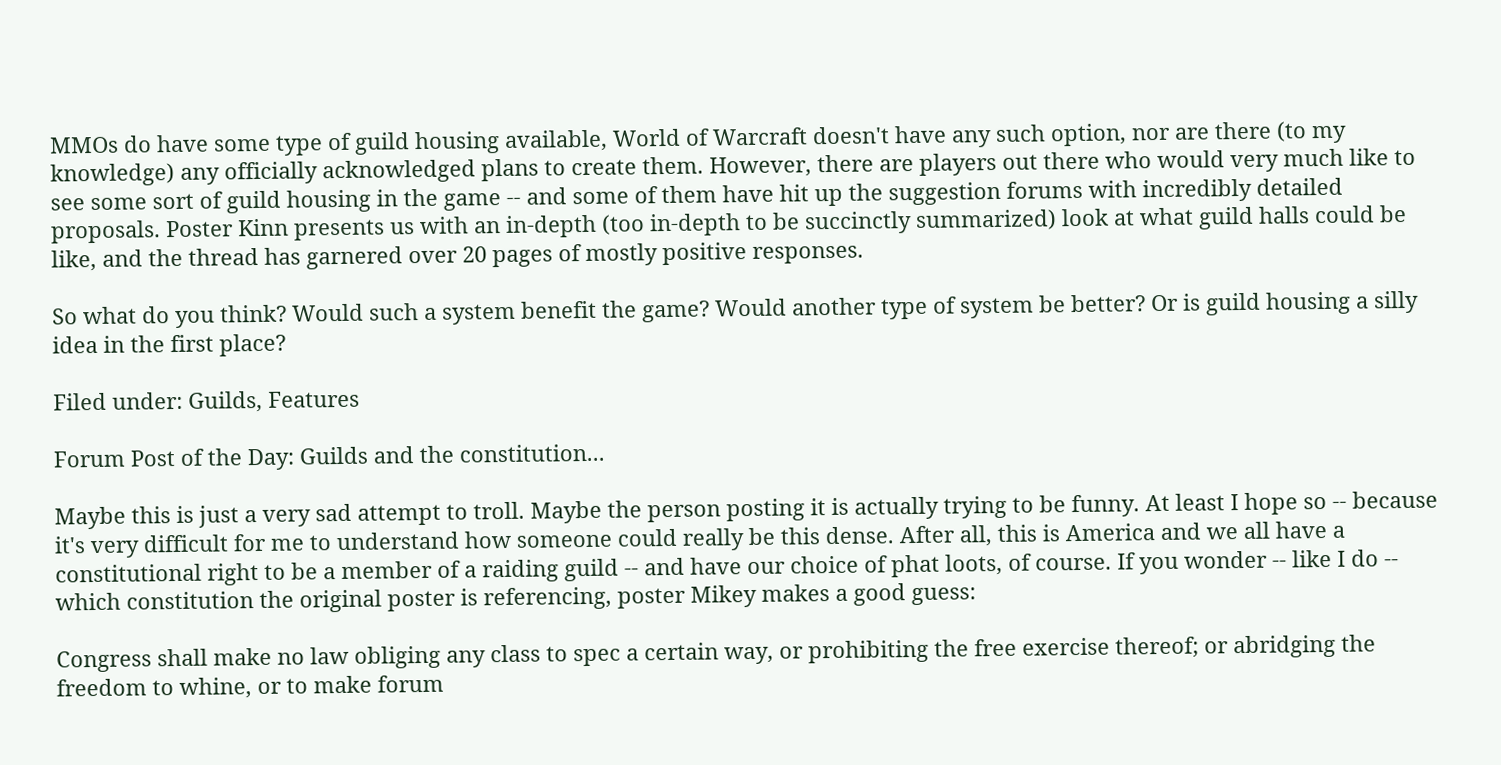MMOs do have some type of guild housing available, World of Warcraft doesn't have any such option, nor are there (to my knowledge) any officially acknowledged plans to create them. However, there are players out there who would very much like to see some sort of guild housing in the game -- and some of them have hit up the suggestion forums with incredibly detailed proposals. Poster Kinn presents us with an in-depth (too in-depth to be succinctly summarized) look at what guild halls could be like, and the thread has garnered over 20 pages of mostly positive responses.

So what do you think? Would such a system benefit the game? Would another type of system be better? Or is guild housing a silly idea in the first place?

Filed under: Guilds, Features

Forum Post of the Day: Guilds and the constitution...

Maybe this is just a very sad attempt to troll. Maybe the person posting it is actually trying to be funny. At least I hope so -- because it's very difficult for me to understand how someone could really be this dense. After all, this is America and we all have a constitutional right to be a member of a raiding guild -- and have our choice of phat loots, of course. If you wonder -- like I do -- which constitution the original poster is referencing, poster Mikey makes a good guess:

Congress shall make no law obliging any class to spec a certain way, or prohibiting the free exercise thereof; or abridging the freedom to whine, or to make forum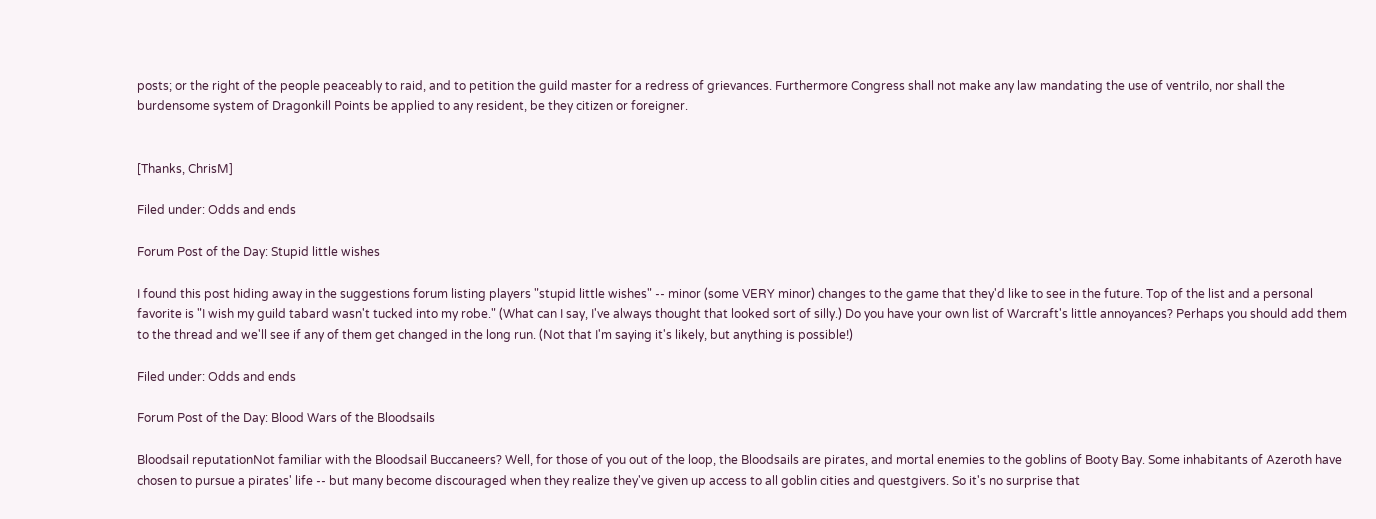posts; or the right of the people peaceably to raid, and to petition the guild master for a redress of grievances. Furthermore Congress shall not make any law mandating the use of ventrilo, nor shall the burdensome system of Dragonkill Points be applied to any resident, be they citizen or foreigner.


[Thanks, ChrisM]

Filed under: Odds and ends

Forum Post of the Day: Stupid little wishes

I found this post hiding away in the suggestions forum listing players "stupid little wishes" -- minor (some VERY minor) changes to the game that they'd like to see in the future. Top of the list and a personal favorite is "I wish my guild tabard wasn't tucked into my robe." (What can I say, I've always thought that looked sort of silly.) Do you have your own list of Warcraft's little annoyances? Perhaps you should add them to the thread and we'll see if any of them get changed in the long run. (Not that I'm saying it's likely, but anything is possible!)

Filed under: Odds and ends

Forum Post of the Day: Blood Wars of the Bloodsails

Bloodsail reputationNot familiar with the Bloodsail Buccaneers? Well, for those of you out of the loop, the Bloodsails are pirates, and mortal enemies to the goblins of Booty Bay. Some inhabitants of Azeroth have chosen to pursue a pirates' life -- but many become discouraged when they realize they've given up access to all goblin cities and questgivers. So it's no surprise that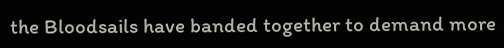the Bloodsails have banded together to demand more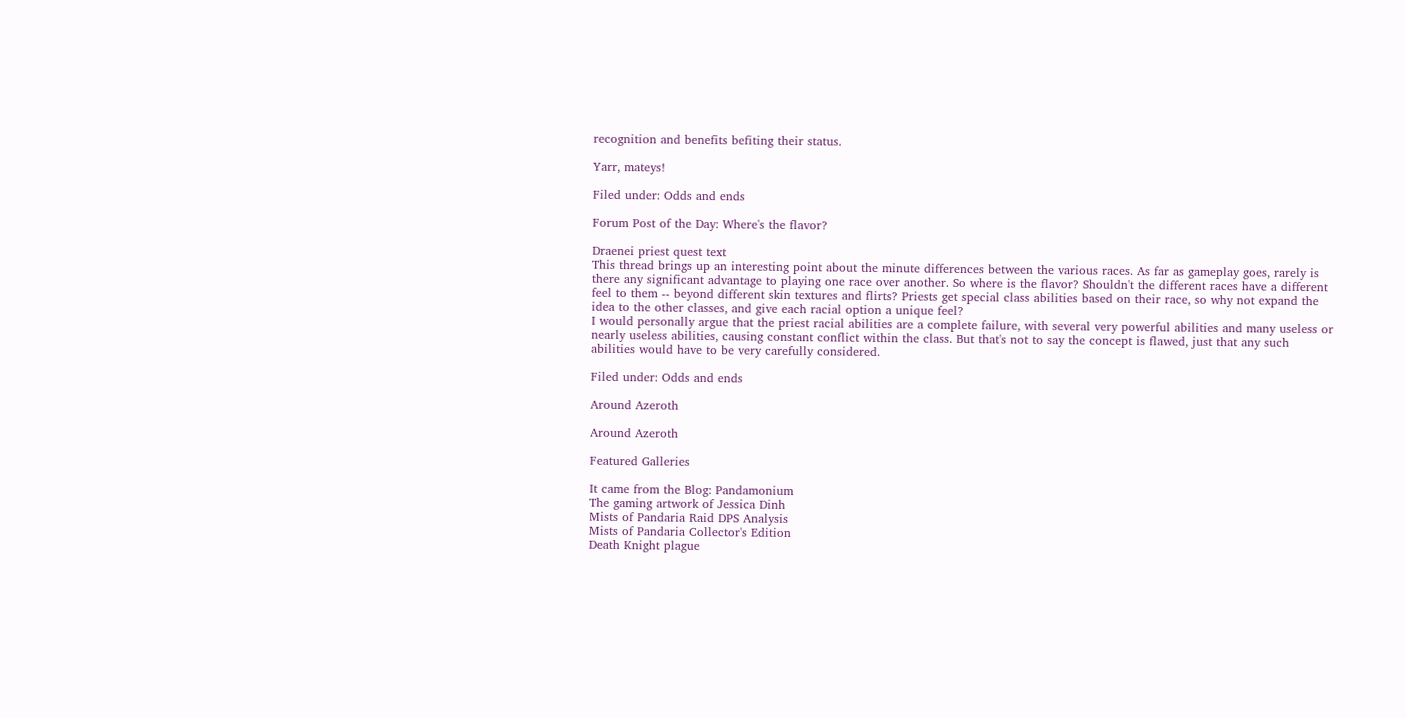recognition and benefits befiting their status.

Yarr, mateys!

Filed under: Odds and ends

Forum Post of the Day: Where's the flavor?

Draenei priest quest text
This thread brings up an interesting point about the minute differences between the various races. As far as gameplay goes, rarely is there any significant advantage to playing one race over another. So where is the flavor? Shouldn't the different races have a different feel to them -- beyond different skin textures and flirts? Priests get special class abilities based on their race, so why not expand the idea to the other classes, and give each racial option a unique feel?
I would personally argue that the priest racial abilities are a complete failure, with several very powerful abilities and many useless or nearly useless abilities, causing constant conflict within the class. But that's not to say the concept is flawed, just that any such abilities would have to be very carefully considered.

Filed under: Odds and ends

Around Azeroth

Around Azeroth

Featured Galleries

It came from the Blog: Pandamonium
The gaming artwork of Jessica Dinh
Mists of Pandaria Raid DPS Analysis
Mists of Pandaria Collector's Edition
Death Knight plague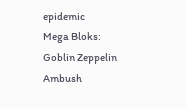epidemic
Mega Bloks: Goblin Zeppelin Ambush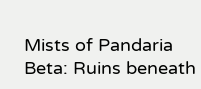Mists of Pandaria Beta: Ruins beneath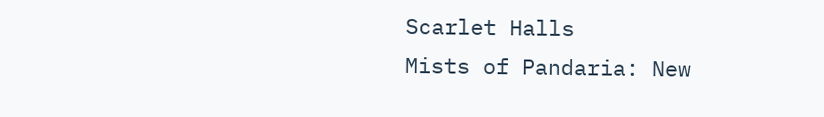Scarlet Halls
Mists of Pandaria: New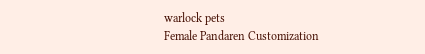warlock pets
Female Pandaren Customization